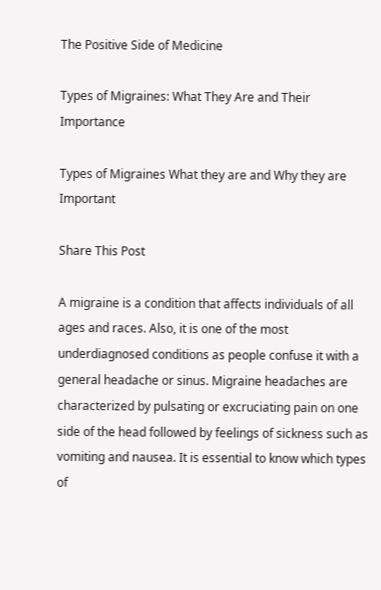The Positive Side of Medicine

Types of Migraines: What They Are and Their Importance

Types of Migraines What they are and Why they are Important

Share This Post

A migraine is a condition that affects individuals of all ages and races. Also, it is one of the most underdiagnosed conditions as people confuse it with a general headache or sinus. Migraine headaches are characterized by pulsating or excruciating pain on one side of the head followed by feelings of sickness such as vomiting and nausea. It is essential to know which types of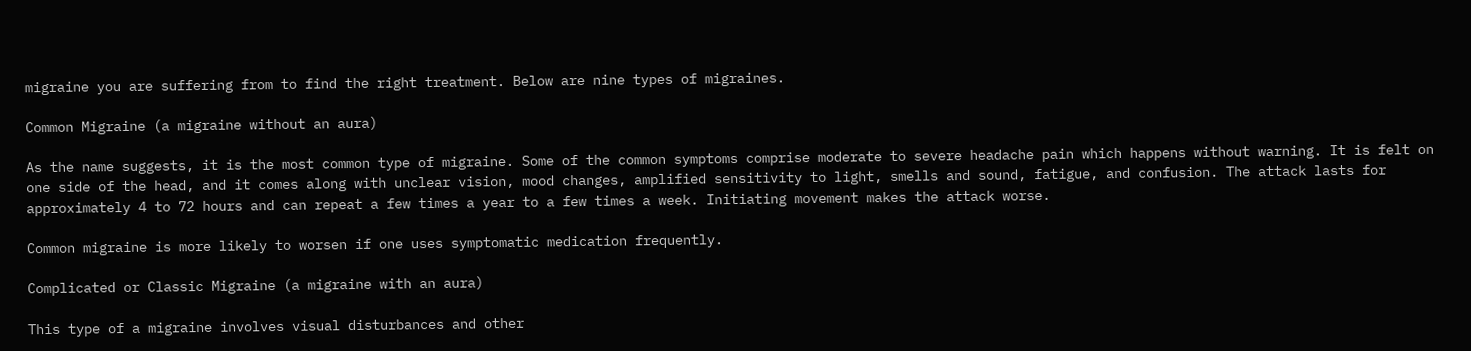migraine you are suffering from to find the right treatment. Below are nine types of migraines.

Common Migraine (a migraine without an aura)

As the name suggests, it is the most common type of migraine. Some of the common symptoms comprise moderate to severe headache pain which happens without warning. It is felt on one side of the head, and it comes along with unclear vision, mood changes, amplified sensitivity to light, smells and sound, fatigue, and confusion. The attack lasts for approximately 4 to 72 hours and can repeat a few times a year to a few times a week. Initiating movement makes the attack worse.

Common migraine is more likely to worsen if one uses symptomatic medication frequently.

Complicated or Classic Migraine (a migraine with an aura)

This type of a migraine involves visual disturbances and other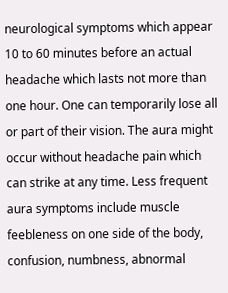neurological symptoms which appear 10 to 60 minutes before an actual headache which lasts not more than one hour. One can temporarily lose all or part of their vision. The aura might occur without headache pain which can strike at any time. Less frequent aura symptoms include muscle feebleness on one side of the body, confusion, numbness, abnormal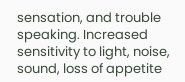sensation, and trouble speaking. Increased sensitivity to light, noise, sound, loss of appetite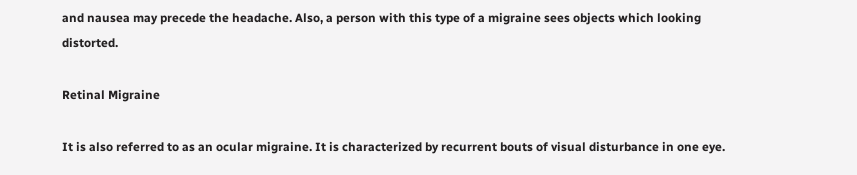and nausea may precede the headache. Also, a person with this type of a migraine sees objects which looking distorted.

Retinal Migraine

It is also referred to as an ocular migraine. It is characterized by recurrent bouts of visual disturbance in one eye.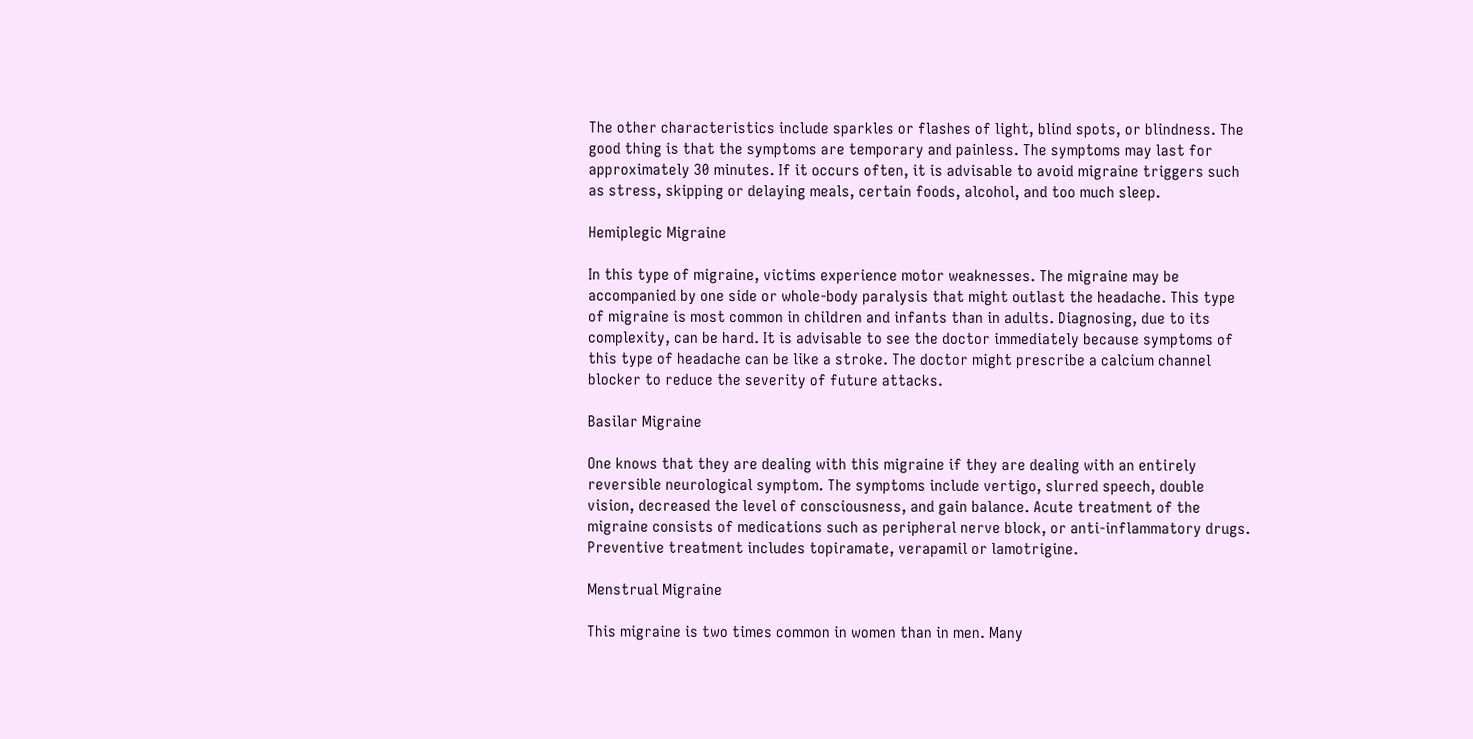The other characteristics include sparkles or flashes of light, blind spots, or blindness. The good thing is that the symptoms are temporary and painless. The symptoms may last for approximately 30 minutes. If it occurs often, it is advisable to avoid migraine triggers such as stress, skipping or delaying meals, certain foods, alcohol, and too much sleep.

Hemiplegic Migraine

In this type of migraine, victims experience motor weaknesses. The migraine may be accompanied by one side or whole-body paralysis that might outlast the headache. This type of migraine is most common in children and infants than in adults. Diagnosing, due to its complexity, can be hard. It is advisable to see the doctor immediately because symptoms of this type of headache can be like a stroke. The doctor might prescribe a calcium channel blocker to reduce the severity of future attacks.

Basilar Migraine

One knows that they are dealing with this migraine if they are dealing with an entirely reversible neurological symptom. The symptoms include vertigo, slurred speech, double vision, decreased the level of consciousness, and gain balance. Acute treatment of the migraine consists of medications such as peripheral nerve block, or anti-inflammatory drugs. Preventive treatment includes topiramate, verapamil or lamotrigine.

Menstrual Migraine

This migraine is two times common in women than in men. Many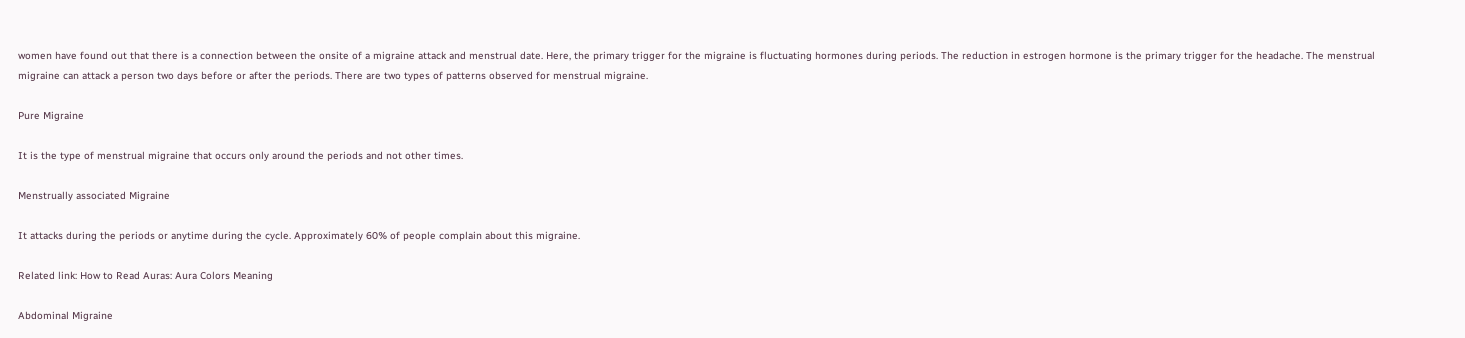women have found out that there is a connection between the onsite of a migraine attack and menstrual date. Here, the primary trigger for the migraine is fluctuating hormones during periods. The reduction in estrogen hormone is the primary trigger for the headache. The menstrual migraine can attack a person two days before or after the periods. There are two types of patterns observed for menstrual migraine.

Pure Migraine

It is the type of menstrual migraine that occurs only around the periods and not other times.

Menstrually associated Migraine

It attacks during the periods or anytime during the cycle. Approximately 60% of people complain about this migraine.

Related link: How to Read Auras: Aura Colors Meaning

Abdominal Migraine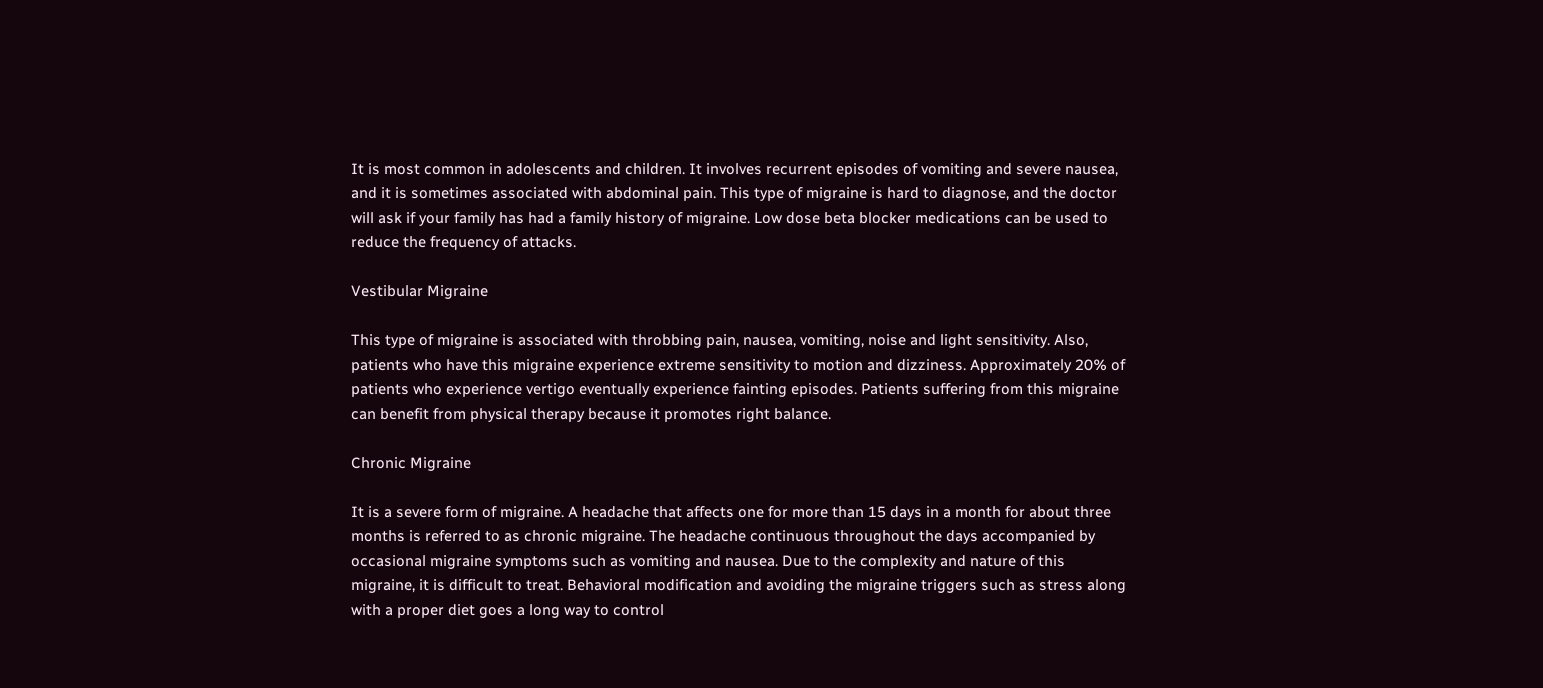It is most common in adolescents and children. It involves recurrent episodes of vomiting and severe nausea, and it is sometimes associated with abdominal pain. This type of migraine is hard to diagnose, and the doctor will ask if your family has had a family history of migraine. Low dose beta blocker medications can be used to reduce the frequency of attacks.

Vestibular Migraine

This type of migraine is associated with throbbing pain, nausea, vomiting, noise and light sensitivity. Also, patients who have this migraine experience extreme sensitivity to motion and dizziness. Approximately 20% of patients who experience vertigo eventually experience fainting episodes. Patients suffering from this migraine can benefit from physical therapy because it promotes right balance.

Chronic Migraine

It is a severe form of migraine. A headache that affects one for more than 15 days in a month for about three months is referred to as chronic migraine. The headache continuous throughout the days accompanied by occasional migraine symptoms such as vomiting and nausea. Due to the complexity and nature of this migraine, it is difficult to treat. Behavioral modification and avoiding the migraine triggers such as stress along with a proper diet goes a long way to control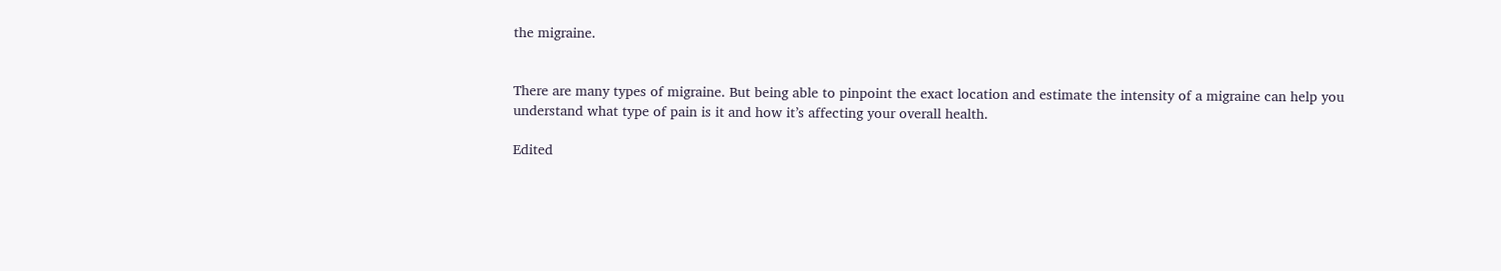the migraine.


There are many types of migraine. But being able to pinpoint the exact location and estimate the intensity of a migraine can help you understand what type of pain is it and how it’s affecting your overall health.

Edited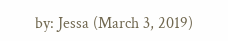by: Jessa (March 3, 2019)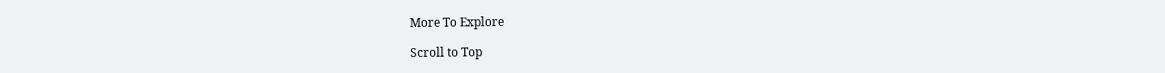More To Explore

Scroll to Top